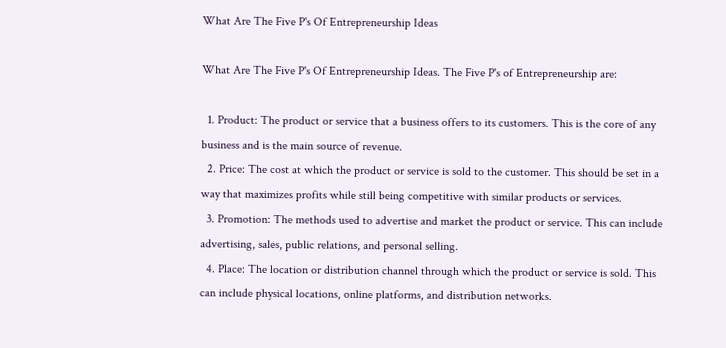What Are The Five P's Of Entrepreneurship Ideas

What Are The Five P's Of Entrepreneurship Ideas. The Five P's of Entrepreneurship are:

  1. Product: The product or service that a business offers to its customers. This is the core of any business and is the main source of revenue.
  2. Price: The cost at which the product or service is sold to the customer. This should be set in a way that maximizes profits while still being competitive with similar products or services.
  3. Promotion: The methods used to advertise and market the product or service. This can include advertising, sales, public relations, and personal selling.
  4. Place: The location or distribution channel through which the product or service is sold. This can include physical locations, online platforms, and distribution networks.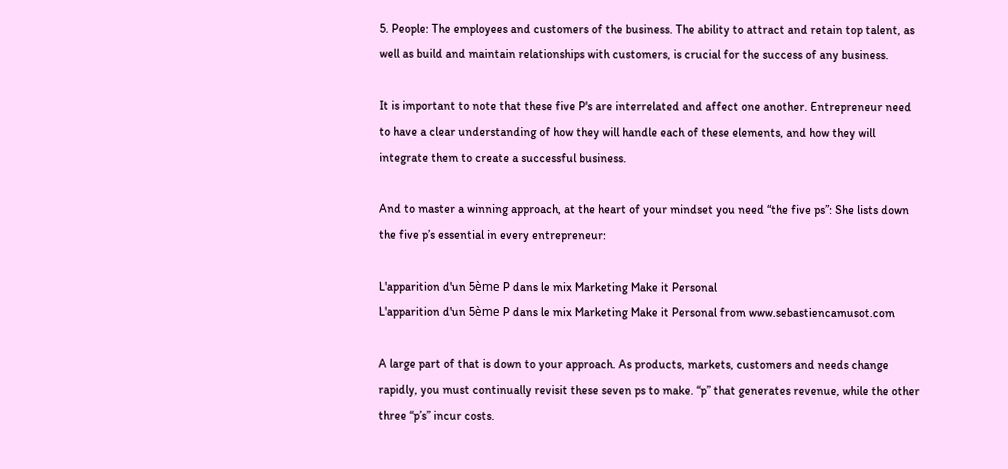5. People: The employees and customers of the business. The ability to attract and retain top talent, as well as build and maintain relationships with customers, is crucial for the success of any business.

It is important to note that these five P's are interrelated and affect one another. Entrepreneur need to have a clear understanding of how they will handle each of these elements, and how they will integrate them to create a successful business.

And to master a winning approach, at the heart of your mindset you need “the five ps”: She lists down the five p’s essential in every entrepreneur:

L'apparition d'un 5ème P dans le mix Marketing Make it Personal
L'apparition d'un 5ème P dans le mix Marketing Make it Personal from www.sebastiencamusot.com

A large part of that is down to your approach. As products, markets, customers and needs change rapidly, you must continually revisit these seven ps to make. “p” that generates revenue, while the other three “p’s” incur costs.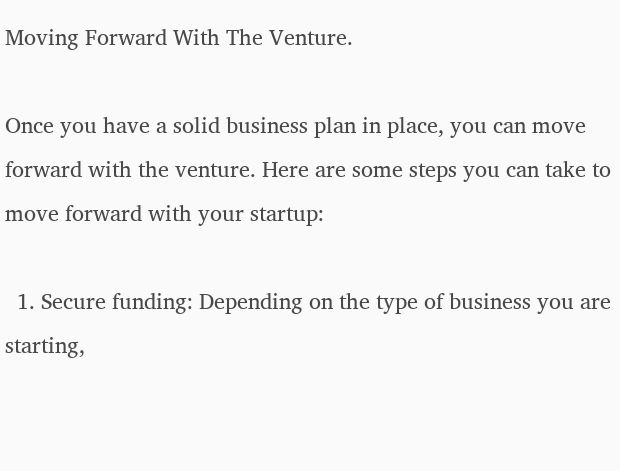Moving Forward With The Venture.

Once you have a solid business plan in place, you can move forward with the venture. Here are some steps you can take to move forward with your startup:

  1. Secure funding: Depending on the type of business you are starting,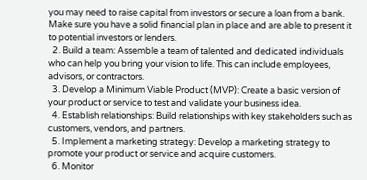you may need to raise capital from investors or secure a loan from a bank. Make sure you have a solid financial plan in place and are able to present it to potential investors or lenders.
  2. Build a team: Assemble a team of talented and dedicated individuals who can help you bring your vision to life. This can include employees, advisors, or contractors.
  3. Develop a Minimum Viable Product (MVP): Create a basic version of your product or service to test and validate your business idea.
  4. Establish relationships: Build relationships with key stakeholders such as customers, vendors, and partners.
  5. Implement a marketing strategy: Develop a marketing strategy to promote your product or service and acquire customers.
  6. Monitor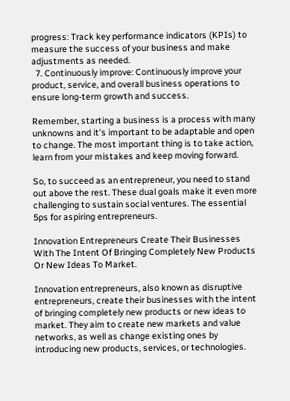progress: Track key performance indicators (KPIs) to measure the success of your business and make adjustments as needed.
  7. Continuously improve: Continuously improve your product, service, and overall business operations to ensure long-term growth and success.

Remember, starting a business is a process with many unknowns and it's important to be adaptable and open to change. The most important thing is to take action, learn from your mistakes and keep moving forward.

So, to succeed as an entrepreneur, you need to stand out above the rest. These dual goals make it even more challenging to sustain social ventures. The essential 5ps for aspiring entrepreneurs.

Innovation Entrepreneurs Create Their Businesses With The Intent Of Bringing Completely New Products Or New Ideas To Market.

Innovation entrepreneurs, also known as disruptive entrepreneurs, create their businesses with the intent of bringing completely new products or new ideas to market. They aim to create new markets and value networks, as well as change existing ones by introducing new products, services, or technologies.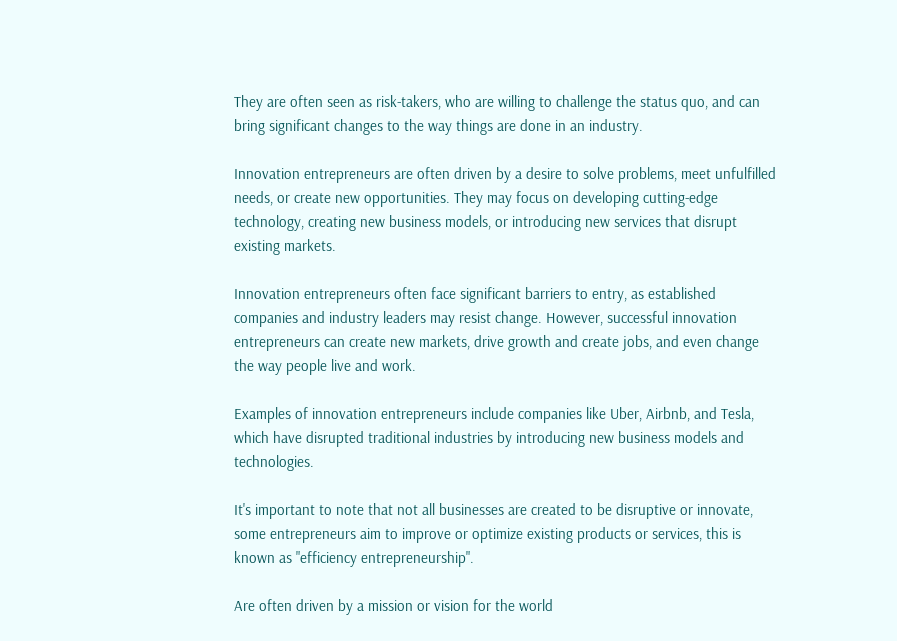They are often seen as risk-takers, who are willing to challenge the status quo, and can bring significant changes to the way things are done in an industry.

Innovation entrepreneurs are often driven by a desire to solve problems, meet unfulfilled needs, or create new opportunities. They may focus on developing cutting-edge technology, creating new business models, or introducing new services that disrupt existing markets.

Innovation entrepreneurs often face significant barriers to entry, as established companies and industry leaders may resist change. However, successful innovation entrepreneurs can create new markets, drive growth and create jobs, and even change the way people live and work.

Examples of innovation entrepreneurs include companies like Uber, Airbnb, and Tesla, which have disrupted traditional industries by introducing new business models and technologies.

It's important to note that not all businesses are created to be disruptive or innovate, some entrepreneurs aim to improve or optimize existing products or services, this is known as "efficiency entrepreneurship".

Are often driven by a mission or vision for the world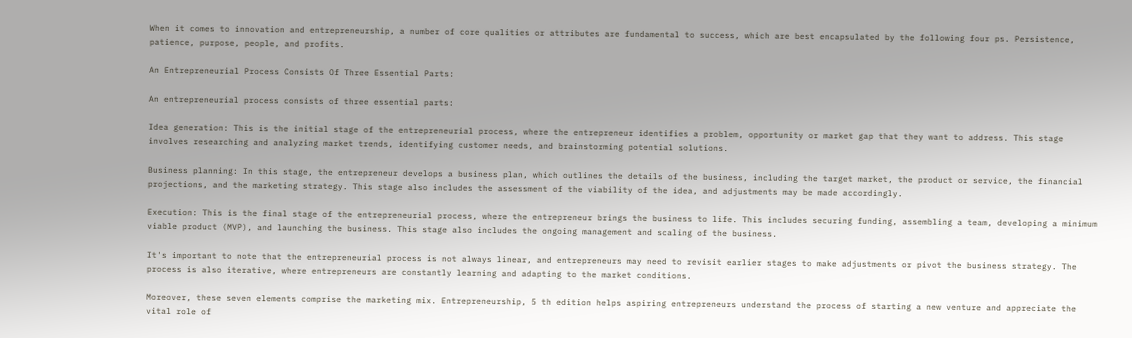When it comes to innovation and entrepreneurship, a number of core qualities or attributes are fundamental to success, which are best encapsulated by the following four ps. Persistence, patience, purpose, people, and profits.

An Entrepreneurial Process Consists Of Three Essential Parts:

An entrepreneurial process consists of three essential parts:

Idea generation: This is the initial stage of the entrepreneurial process, where the entrepreneur identifies a problem, opportunity or market gap that they want to address. This stage involves researching and analyzing market trends, identifying customer needs, and brainstorming potential solutions.

Business planning: In this stage, the entrepreneur develops a business plan, which outlines the details of the business, including the target market, the product or service, the financial projections, and the marketing strategy. This stage also includes the assessment of the viability of the idea, and adjustments may be made accordingly.

Execution: This is the final stage of the entrepreneurial process, where the entrepreneur brings the business to life. This includes securing funding, assembling a team, developing a minimum viable product (MVP), and launching the business. This stage also includes the ongoing management and scaling of the business.

It's important to note that the entrepreneurial process is not always linear, and entrepreneurs may need to revisit earlier stages to make adjustments or pivot the business strategy. The process is also iterative, where entrepreneurs are constantly learning and adapting to the market conditions.

Moreover, these seven elements comprise the marketing mix. Entrepreneurship, 5 th edition helps aspiring entrepreneurs understand the process of starting a new venture and appreciate the vital role of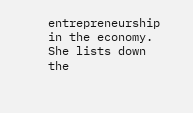entrepreneurship in the economy. She lists down the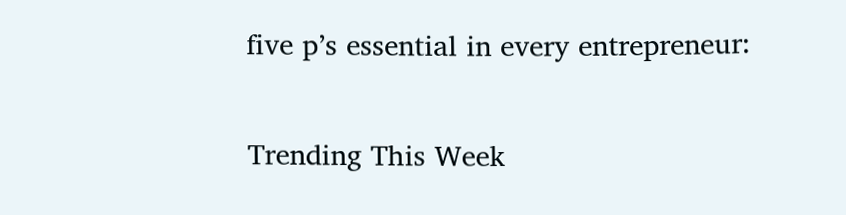five p’s essential in every entrepreneur:

Trending This Week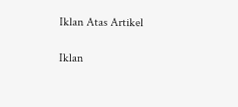Iklan Atas Artikel

Iklan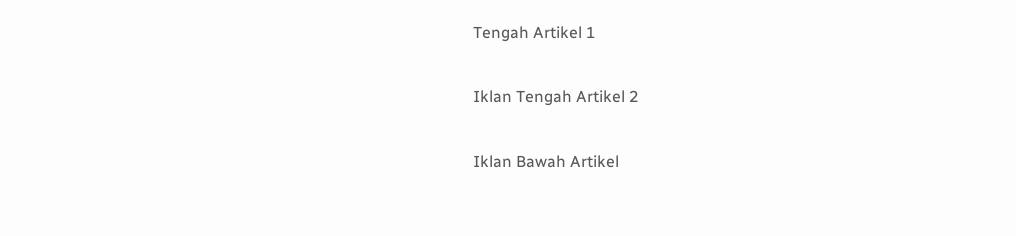Tengah Artikel 1

Iklan Tengah Artikel 2

Iklan Bawah Artikel